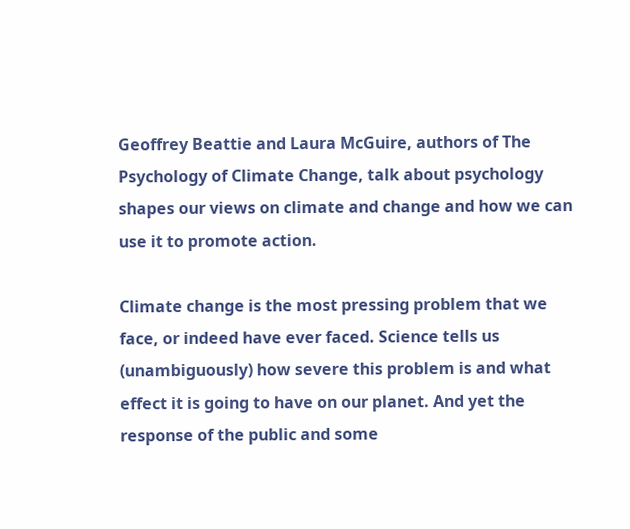Geoffrey Beattie and Laura McGuire, authors of The Psychology of Climate Change, talk about psychology shapes our views on climate and change and how we can use it to promote action.

Climate change is the most pressing problem that we face, or indeed have ever faced. Science tells us (unambiguously) how severe this problem is and what effect it is going to have on our planet. And yet the response of the public and some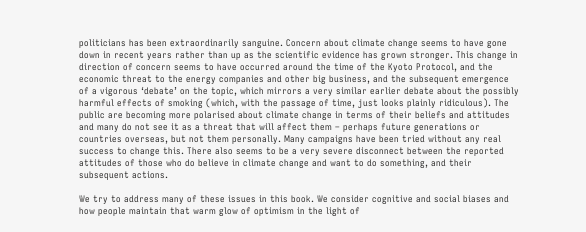politicians has been extraordinarily sanguine. Concern about climate change seems to have gone down in recent years rather than up as the scientific evidence has grown stronger. This change in direction of concern seems to have occurred around the time of the Kyoto Protocol, and the economic threat to the energy companies and other big business, and the subsequent emergence of a vigorous ‘debate’ on the topic, which mirrors a very similar earlier debate about the possibly harmful effects of smoking (which, with the passage of time, just looks plainly ridiculous). The public are becoming more polarised about climate change in terms of their beliefs and attitudes and many do not see it as a threat that will affect them – perhaps future generations or countries overseas, but not them personally. Many campaigns have been tried without any real success to change this. There also seems to be a very severe disconnect between the reported attitudes of those who do believe in climate change and want to do something, and their subsequent actions.

We try to address many of these issues in this book. We consider cognitive and social biases and how people maintain that warm glow of optimism in the light of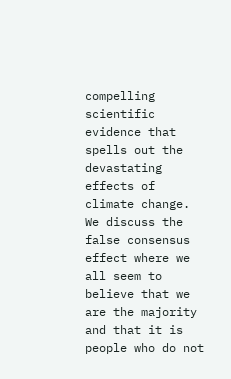compelling scientific evidence that spells out the devastating effects of climate change. We discuss the false consensus effect where we all seem to believe that we are the majority and that it is people who do not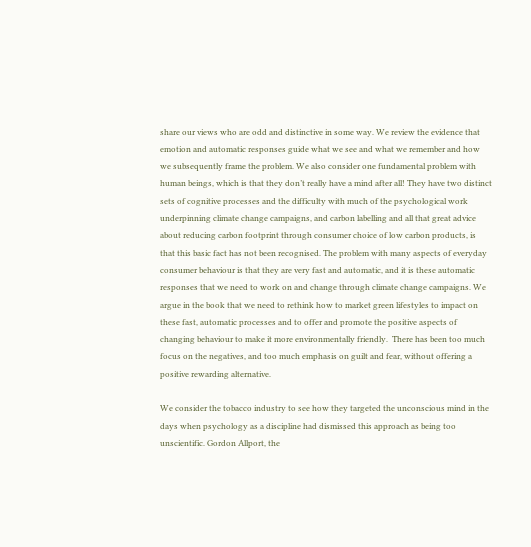share our views who are odd and distinctive in some way. We review the evidence that emotion and automatic responses guide what we see and what we remember and how we subsequently frame the problem. We also consider one fundamental problem with human beings, which is that they don’t really have a mind after all! They have two distinct sets of cognitive processes and the difficulty with much of the psychological work underpinning climate change campaigns, and carbon labelling and all that great advice about reducing carbon footprint through consumer choice of low carbon products, is that this basic fact has not been recognised. The problem with many aspects of everyday consumer behaviour is that they are very fast and automatic, and it is these automatic responses that we need to work on and change through climate change campaigns. We argue in the book that we need to rethink how to market green lifestyles to impact on these fast, automatic processes and to offer and promote the positive aspects of changing behaviour to make it more environmentally friendly.  There has been too much focus on the negatives, and too much emphasis on guilt and fear, without offering a positive rewarding alternative.

We consider the tobacco industry to see how they targeted the unconscious mind in the days when psychology as a discipline had dismissed this approach as being too unscientific. Gordon Allport, the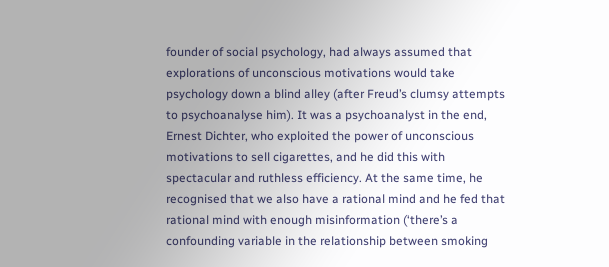founder of social psychology, had always assumed that explorations of unconscious motivations would take psychology down a blind alley (after Freud’s clumsy attempts to psychoanalyse him). It was a psychoanalyst in the end, Ernest Dichter, who exploited the power of unconscious motivations to sell cigarettes, and he did this with spectacular and ruthless efficiency. At the same time, he recognised that we also have a rational mind and he fed that rational mind with enough misinformation (‘there’s a confounding variable in the relationship between smoking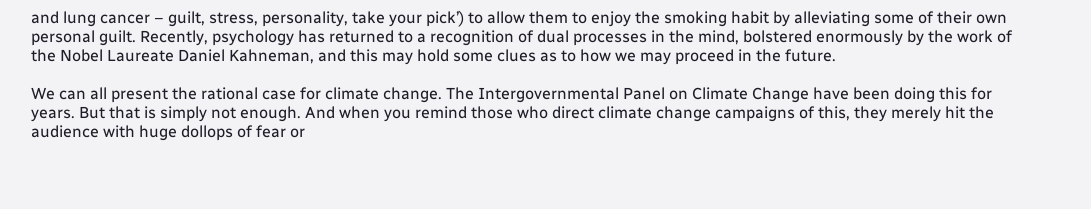and lung cancer – guilt, stress, personality, take your pick’) to allow them to enjoy the smoking habit by alleviating some of their own personal guilt. Recently, psychology has returned to a recognition of dual processes in the mind, bolstered enormously by the work of the Nobel Laureate Daniel Kahneman, and this may hold some clues as to how we may proceed in the future.

We can all present the rational case for climate change. The Intergovernmental Panel on Climate Change have been doing this for years. But that is simply not enough. And when you remind those who direct climate change campaigns of this, they merely hit the audience with huge dollops of fear or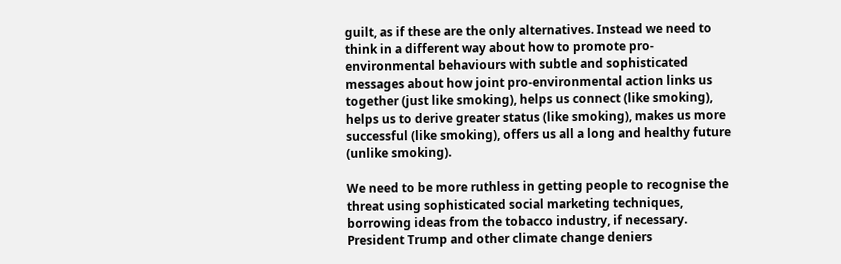guilt, as if these are the only alternatives. Instead we need to think in a different way about how to promote pro-environmental behaviours with subtle and sophisticated messages about how joint pro-environmental action links us together (just like smoking), helps us connect (like smoking), helps us to derive greater status (like smoking), makes us more successful (like smoking), offers us all a long and healthy future (unlike smoking).

We need to be more ruthless in getting people to recognise the threat using sophisticated social marketing techniques, borrowing ideas from the tobacco industry, if necessary. President Trump and other climate change deniers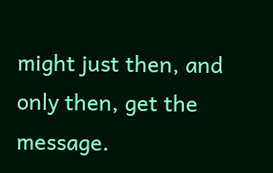might just then, and only then, get the message.